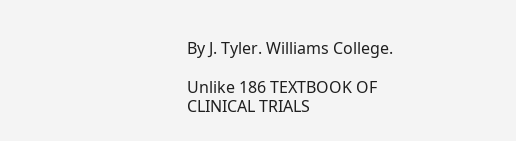By J. Tyler. Williams College.

Unlike 186 TEXTBOOK OF CLINICAL TRIALS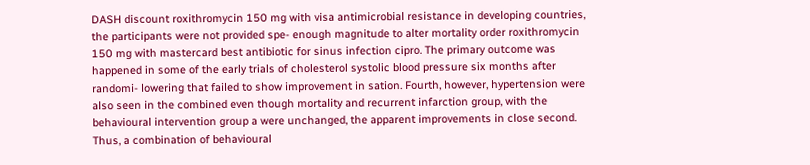DASH discount roxithromycin 150 mg with visa antimicrobial resistance in developing countries, the participants were not provided spe- enough magnitude to alter mortality order roxithromycin 150 mg with mastercard best antibiotic for sinus infection cipro. The primary outcome was happened in some of the early trials of cholesterol systolic blood pressure six months after randomi- lowering that failed to show improvement in sation. Fourth, however, hypertension were also seen in the combined even though mortality and recurrent infarction group, with the behavioural intervention group a were unchanged, the apparent improvements in close second. Thus, a combination of behavioural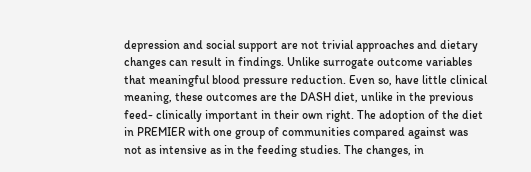depression and social support are not trivial approaches and dietary changes can result in findings. Unlike surrogate outcome variables that meaningful blood pressure reduction. Even so, have little clinical meaning, these outcomes are the DASH diet, unlike in the previous feed- clinically important in their own right. The adoption of the diet in PREMIER with one group of communities compared against was not as intensive as in the feeding studies. The changes, in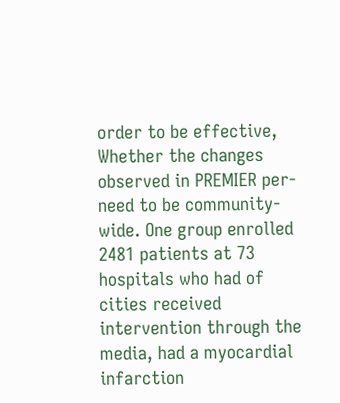order to be effective, Whether the changes observed in PREMIER per- need to be community-wide. One group enrolled 2481 patients at 73 hospitals who had of cities received intervention through the media, had a myocardial infarction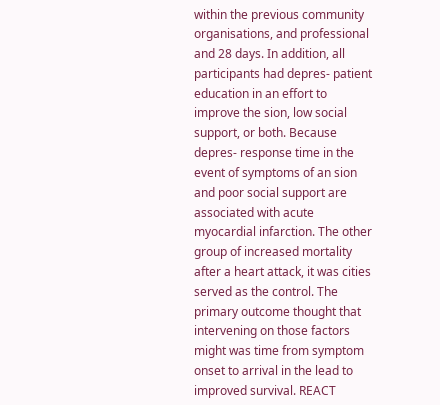within the previous community organisations, and professional and 28 days. In addition, all participants had depres- patient education in an effort to improve the sion, low social support, or both. Because depres- response time in the event of symptoms of an sion and poor social support are associated with acute myocardial infarction. The other group of increased mortality after a heart attack, it was cities served as the control. The primary outcome thought that intervening on those factors might was time from symptom onset to arrival in the lead to improved survival. REACT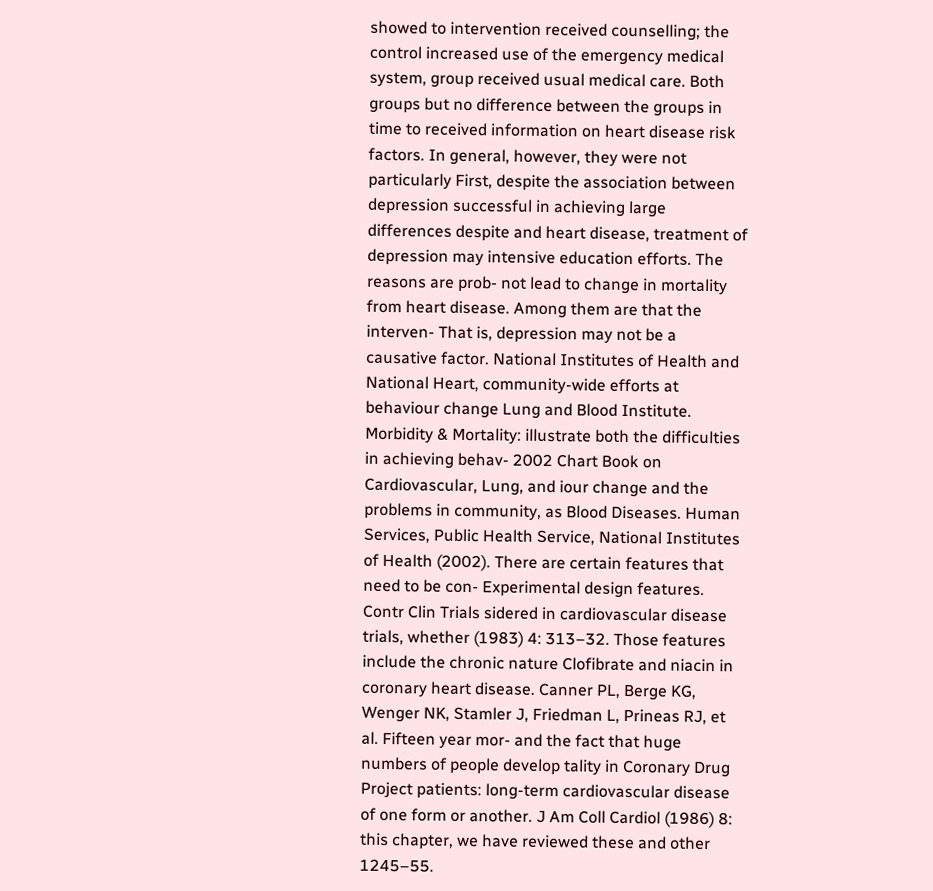showed to intervention received counselling; the control increased use of the emergency medical system, group received usual medical care. Both groups but no difference between the groups in time to received information on heart disease risk factors. In general, however, they were not particularly First, despite the association between depression successful in achieving large differences despite and heart disease, treatment of depression may intensive education efforts. The reasons are prob- not lead to change in mortality from heart disease. Among them are that the interven- That is, depression may not be a causative factor. National Institutes of Health and National Heart, community-wide efforts at behaviour change Lung and Blood Institute. Morbidity & Mortality: illustrate both the difficulties in achieving behav- 2002 Chart Book on Cardiovascular, Lung, and iour change and the problems in community, as Blood Diseases. Human Services, Public Health Service, National Institutes of Health (2002). There are certain features that need to be con- Experimental design features. Contr Clin Trials sidered in cardiovascular disease trials, whether (1983) 4: 313–32. Those features include the chronic nature Clofibrate and niacin in coronary heart disease. Canner PL, Berge KG, Wenger NK, Stamler J, Friedman L, Prineas RJ, et al. Fifteen year mor- and the fact that huge numbers of people develop tality in Coronary Drug Project patients: long-term cardiovascular disease of one form or another. J Am Coll Cardiol (1986) 8: this chapter, we have reviewed these and other 1245–55.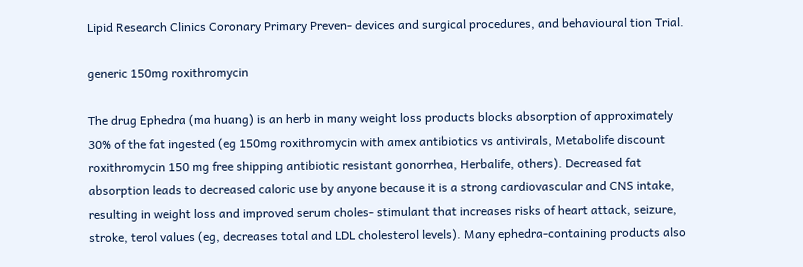Lipid Research Clinics Coronary Primary Preven- devices and surgical procedures, and behavioural tion Trial.

generic 150mg roxithromycin

The drug Ephedra (ma huang) is an herb in many weight loss products blocks absorption of approximately 30% of the fat ingested (eg 150mg roxithromycin with amex antibiotics vs antivirals, Metabolife discount roxithromycin 150 mg free shipping antibiotic resistant gonorrhea, Herbalife, others). Decreased fat absorption leads to decreased caloric use by anyone because it is a strong cardiovascular and CNS intake, resulting in weight loss and improved serum choles- stimulant that increases risks of heart attack, seizure, stroke, terol values (eg, decreases total and LDL cholesterol levels). Many ephedra-containing products also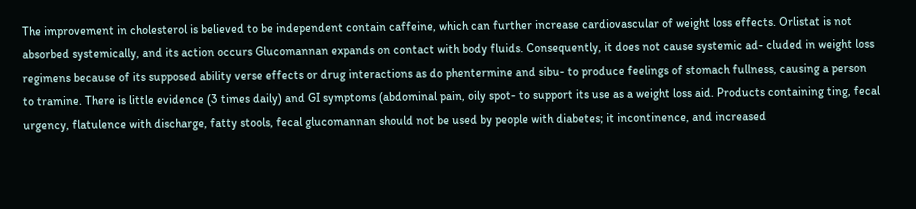The improvement in cholesterol is believed to be independent contain caffeine, which can further increase cardiovascular of weight loss effects. Orlistat is not absorbed systemically, and its action occurs Glucomannan expands on contact with body fluids. Consequently, it does not cause systemic ad- cluded in weight loss regimens because of its supposed ability verse effects or drug interactions as do phentermine and sibu- to produce feelings of stomach fullness, causing a person to tramine. There is little evidence (3 times daily) and GI symptoms (abdominal pain, oily spot- to support its use as a weight loss aid. Products containing ting, fecal urgency, flatulence with discharge, fatty stools, fecal glucomannan should not be used by people with diabetes; it incontinence, and increased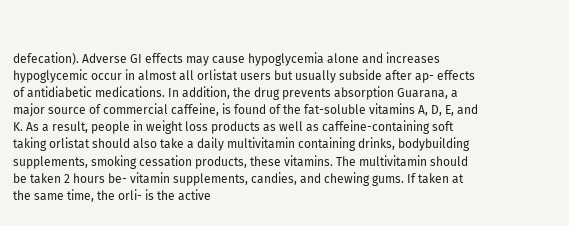defecation). Adverse GI effects may cause hypoglycemia alone and increases hypoglycemic occur in almost all orlistat users but usually subside after ap- effects of antidiabetic medications. In addition, the drug prevents absorption Guarana, a major source of commercial caffeine, is found of the fat-soluble vitamins A, D, E, and K. As a result, people in weight loss products as well as caffeine-containing soft taking orlistat should also take a daily multivitamin containing drinks, bodybuilding supplements, smoking cessation products, these vitamins. The multivitamin should be taken 2 hours be- vitamin supplements, candies, and chewing gums. If taken at the same time, the orli- is the active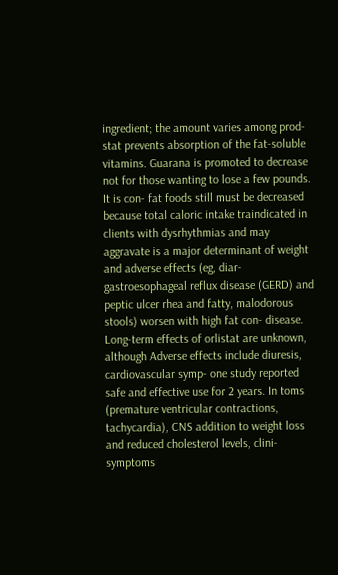ingredient; the amount varies among prod- stat prevents absorption of the fat-soluble vitamins. Guarana is promoted to decrease not for those wanting to lose a few pounds. It is con- fat foods still must be decreased because total caloric intake traindicated in clients with dysrhythmias and may aggravate is a major determinant of weight and adverse effects (eg, diar- gastroesophageal reflux disease (GERD) and peptic ulcer rhea and fatty, malodorous stools) worsen with high fat con- disease. Long-term effects of orlistat are unknown, although Adverse effects include diuresis, cardiovascular symp- one study reported safe and effective use for 2 years. In toms (premature ventricular contractions, tachycardia), CNS addition to weight loss and reduced cholesterol levels, clini- symptoms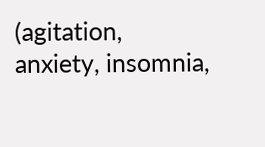(agitation, anxiety, insomnia,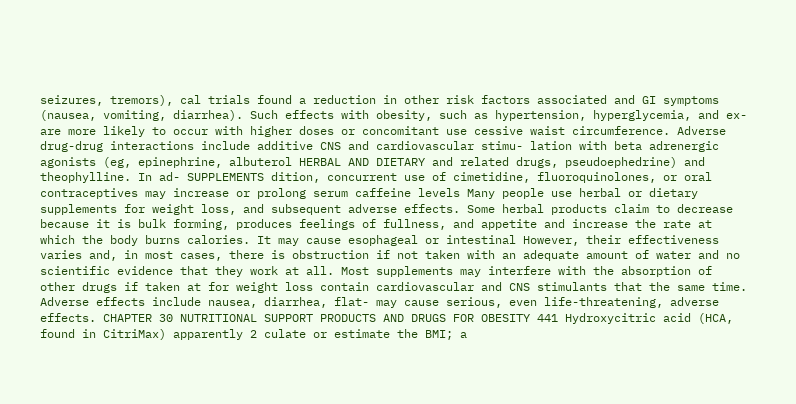seizures, tremors), cal trials found a reduction in other risk factors associated and GI symptoms (nausea, vomiting, diarrhea). Such effects with obesity, such as hypertension, hyperglycemia, and ex- are more likely to occur with higher doses or concomitant use cessive waist circumference. Adverse drug-drug interactions include additive CNS and cardiovascular stimu- lation with beta adrenergic agonists (eg, epinephrine, albuterol HERBAL AND DIETARY and related drugs, pseudoephedrine) and theophylline. In ad- SUPPLEMENTS dition, concurrent use of cimetidine, fluoroquinolones, or oral contraceptives may increase or prolong serum caffeine levels Many people use herbal or dietary supplements for weight loss, and subsequent adverse effects. Some herbal products claim to decrease because it is bulk forming, produces feelings of fullness, and appetite and increase the rate at which the body burns calories. It may cause esophageal or intestinal However, their effectiveness varies and, in most cases, there is obstruction if not taken with an adequate amount of water and no scientific evidence that they work at all. Most supplements may interfere with the absorption of other drugs if taken at for weight loss contain cardiovascular and CNS stimulants that the same time. Adverse effects include nausea, diarrhea, flat- may cause serious, even life-threatening, adverse effects. CHAPTER 30 NUTRITIONAL SUPPORT PRODUCTS AND DRUGS FOR OBESITY 441 Hydroxycitric acid (HCA, found in CitriMax) apparently 2 culate or estimate the BMI; a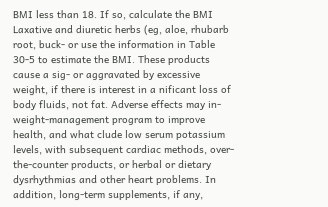BMI less than 18. If so, calculate the BMI Laxative and diuretic herbs (eg, aloe, rhubarb root, buck- or use the information in Table 30-5 to estimate the BMI. These products cause a sig- or aggravated by excessive weight, if there is interest in a nificant loss of body fluids, not fat. Adverse effects may in- weight-management program to improve health, and what clude low serum potassium levels, with subsequent cardiac methods, over-the-counter products, or herbal or dietary dysrhythmias and other heart problems. In addition, long-term supplements, if any,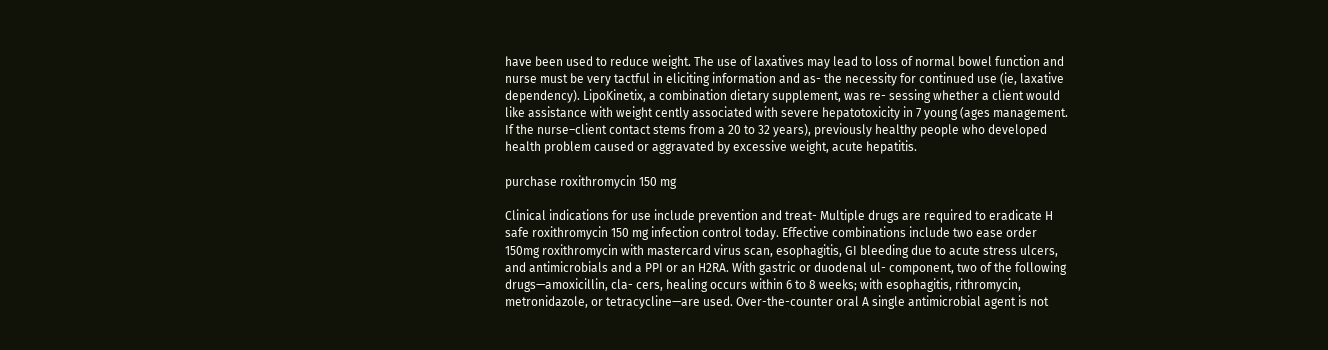have been used to reduce weight. The use of laxatives may lead to loss of normal bowel function and nurse must be very tactful in eliciting information and as- the necessity for continued use (ie, laxative dependency). LipoKinetix, a combination dietary supplement, was re- sessing whether a client would like assistance with weight cently associated with severe hepatotoxicity in 7 young (ages management. If the nurse–client contact stems from a 20 to 32 years), previously healthy people who developed health problem caused or aggravated by excessive weight, acute hepatitis.

purchase roxithromycin 150 mg

Clinical indications for use include prevention and treat- Multiple drugs are required to eradicate H safe roxithromycin 150 mg infection control today. Effective combinations include two ease order 150mg roxithromycin with mastercard virus scan, esophagitis, GI bleeding due to acute stress ulcers, and antimicrobials and a PPI or an H2RA. With gastric or duodenal ul- component, two of the following drugs—amoxicillin, cla- cers, healing occurs within 6 to 8 weeks; with esophagitis, rithromycin, metronidazole, or tetracycline—are used. Over-the-counter oral A single antimicrobial agent is not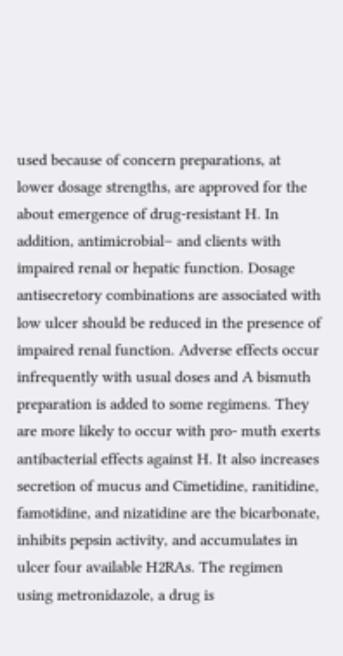used because of concern preparations, at lower dosage strengths, are approved for the about emergence of drug-resistant H. In addition, antimicrobial– and clients with impaired renal or hepatic function. Dosage antisecretory combinations are associated with low ulcer should be reduced in the presence of impaired renal function. Adverse effects occur infrequently with usual doses and A bismuth preparation is added to some regimens. They are more likely to occur with pro- muth exerts antibacterial effects against H. It also increases secretion of mucus and Cimetidine, ranitidine, famotidine, and nizatidine are the bicarbonate, inhibits pepsin activity, and accumulates in ulcer four available H2RAs. The regimen using metronidazole, a drug is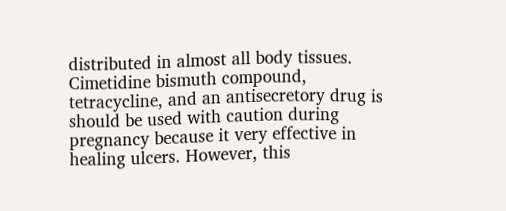distributed in almost all body tissues. Cimetidine bismuth compound, tetracycline, and an antisecretory drug is should be used with caution during pregnancy because it very effective in healing ulcers. However, this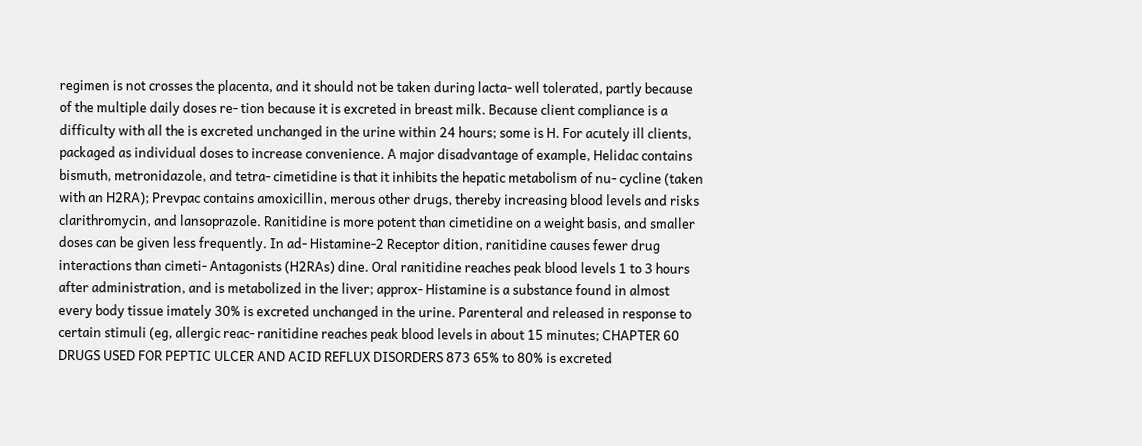regimen is not crosses the placenta, and it should not be taken during lacta- well tolerated, partly because of the multiple daily doses re- tion because it is excreted in breast milk. Because client compliance is a difficulty with all the is excreted unchanged in the urine within 24 hours; some is H. For acutely ill clients, packaged as individual doses to increase convenience. A major disadvantage of example, Helidac contains bismuth, metronidazole, and tetra- cimetidine is that it inhibits the hepatic metabolism of nu- cycline (taken with an H2RA); Prevpac contains amoxicillin, merous other drugs, thereby increasing blood levels and risks clarithromycin, and lansoprazole. Ranitidine is more potent than cimetidine on a weight basis, and smaller doses can be given less frequently. In ad- Histamine-2 Receptor dition, ranitidine causes fewer drug interactions than cimeti- Antagonists (H2RAs) dine. Oral ranitidine reaches peak blood levels 1 to 3 hours after administration, and is metabolized in the liver; approx- Histamine is a substance found in almost every body tissue imately 30% is excreted unchanged in the urine. Parenteral and released in response to certain stimuli (eg, allergic reac- ranitidine reaches peak blood levels in about 15 minutes; CHAPTER 60 DRUGS USED FOR PEPTIC ULCER AND ACID REFLUX DISORDERS 873 65% to 80% is excreted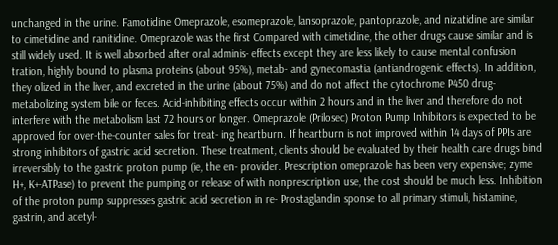unchanged in the urine. Famotidine Omeprazole, esomeprazole, lansoprazole, pantoprazole, and nizatidine are similar to cimetidine and ranitidine. Omeprazole was the first Compared with cimetidine, the other drugs cause similar and is still widely used. It is well absorbed after oral adminis- effects except they are less likely to cause mental confusion tration, highly bound to plasma proteins (about 95%), metab- and gynecomastia (antiandrogenic effects). In addition, they olized in the liver, and excreted in the urine (about 75%) and do not affect the cytochrome P450 drug-metabolizing system bile or feces. Acid-inhibiting effects occur within 2 hours and in the liver and therefore do not interfere with the metabolism last 72 hours or longer. Omeprazole (Prilosec) Proton Pump Inhibitors is expected to be approved for over-the-counter sales for treat- ing heartburn. If heartburn is not improved within 14 days of PPIs are strong inhibitors of gastric acid secretion. These treatment, clients should be evaluated by their health care drugs bind irreversibly to the gastric proton pump (ie, the en- provider. Prescription omeprazole has been very expensive; zyme H+, K+-ATPase) to prevent the pumping or release of with nonprescription use, the cost should be much less. Inhibition of the proton pump suppresses gastric acid secretion in re- Prostaglandin sponse to all primary stimuli, histamine, gastrin, and acetyl-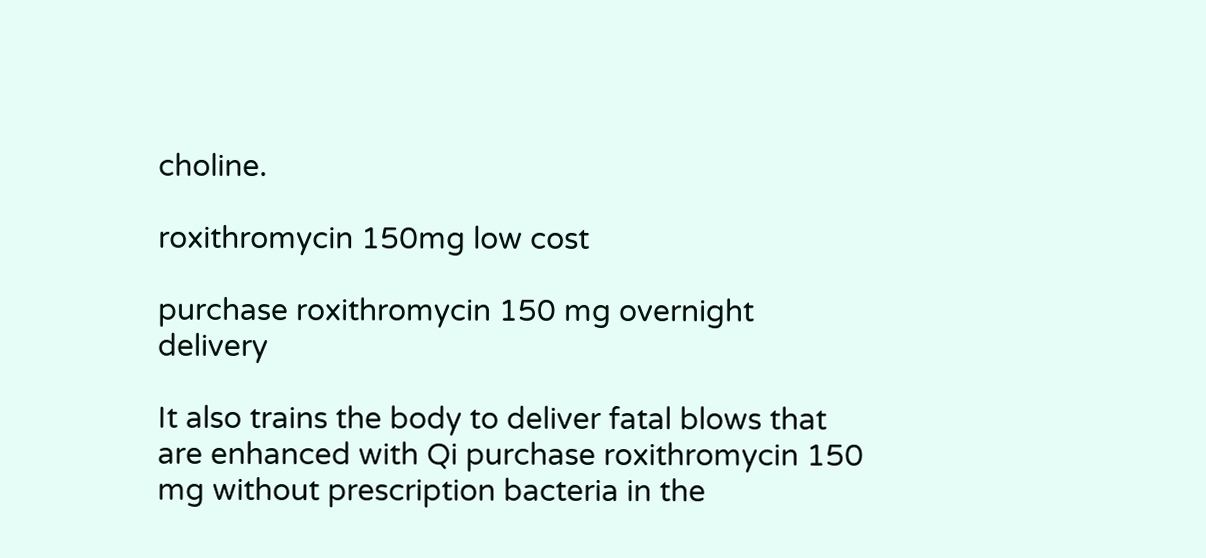choline.

roxithromycin 150mg low cost

purchase roxithromycin 150 mg overnight delivery

It also trains the body to deliver fatal blows that are enhanced with Qi purchase roxithromycin 150 mg without prescription bacteria in the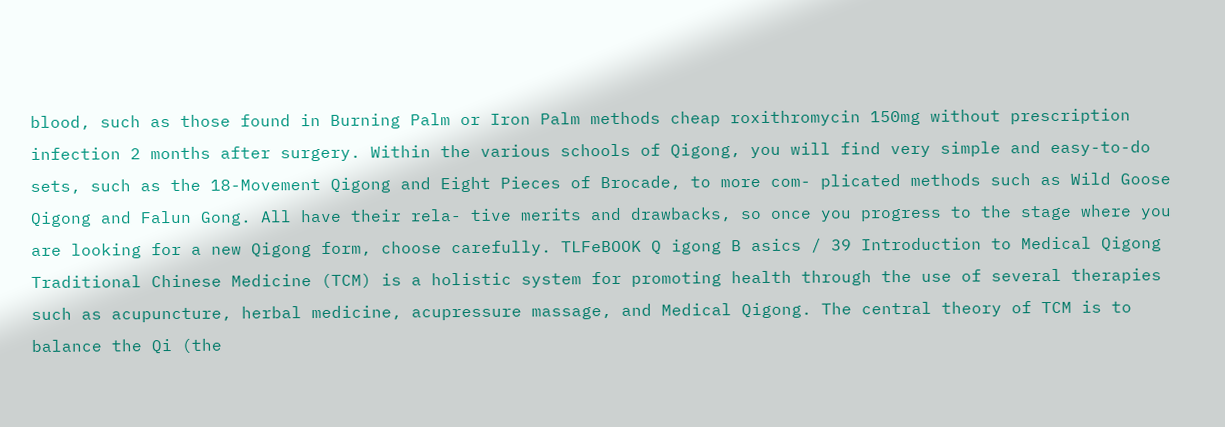blood, such as those found in Burning Palm or Iron Palm methods cheap roxithromycin 150mg without prescription infection 2 months after surgery. Within the various schools of Qigong, you will find very simple and easy-to-do sets, such as the 18-Movement Qigong and Eight Pieces of Brocade, to more com- plicated methods such as Wild Goose Qigong and Falun Gong. All have their rela- tive merits and drawbacks, so once you progress to the stage where you are looking for a new Qigong form, choose carefully. TLFeBOOK Q igong B asics / 39 Introduction to Medical Qigong Traditional Chinese Medicine (TCM) is a holistic system for promoting health through the use of several therapies such as acupuncture, herbal medicine, acupressure massage, and Medical Qigong. The central theory of TCM is to balance the Qi (the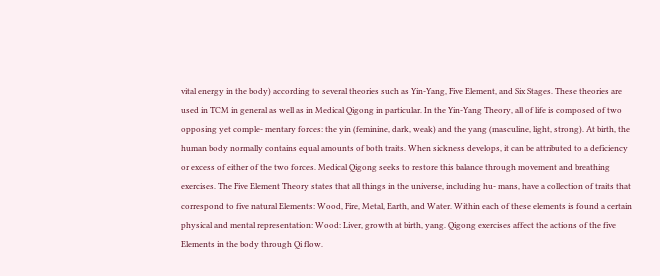vital energy in the body) according to several theories such as Yin-Yang, Five Element, and Six Stages. These theories are used in TCM in general as well as in Medical Qigong in particular. In the Yin-Yang Theory, all of life is composed of two opposing yet comple- mentary forces: the yin (feminine, dark, weak) and the yang (masculine, light, strong). At birth, the human body normally contains equal amounts of both traits. When sickness develops, it can be attributed to a deficiency or excess of either of the two forces. Medical Qigong seeks to restore this balance through movement and breathing exercises. The Five Element Theory states that all things in the universe, including hu- mans, have a collection of traits that correspond to five natural Elements: Wood, Fire, Metal, Earth, and Water. Within each of these elements is found a certain physical and mental representation: Wood: Liver, growth at birth, yang. Qigong exercises affect the actions of the five Elements in the body through Qi flow.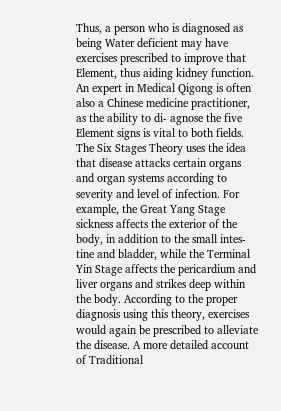Thus, a person who is diagnosed as being Water deficient may have exercises prescribed to improve that Element, thus aiding kidney function. An expert in Medical Qigong is often also a Chinese medicine practitioner, as the ability to di- agnose the five Element signs is vital to both fields. The Six Stages Theory uses the idea that disease attacks certain organs and organ systems according to severity and level of infection. For example, the Great Yang Stage sickness affects the exterior of the body, in addition to the small intes- tine and bladder, while the Terminal Yin Stage affects the pericardium and liver organs and strikes deep within the body. According to the proper diagnosis using this theory, exercises would again be prescribed to alleviate the disease. A more detailed account of Traditional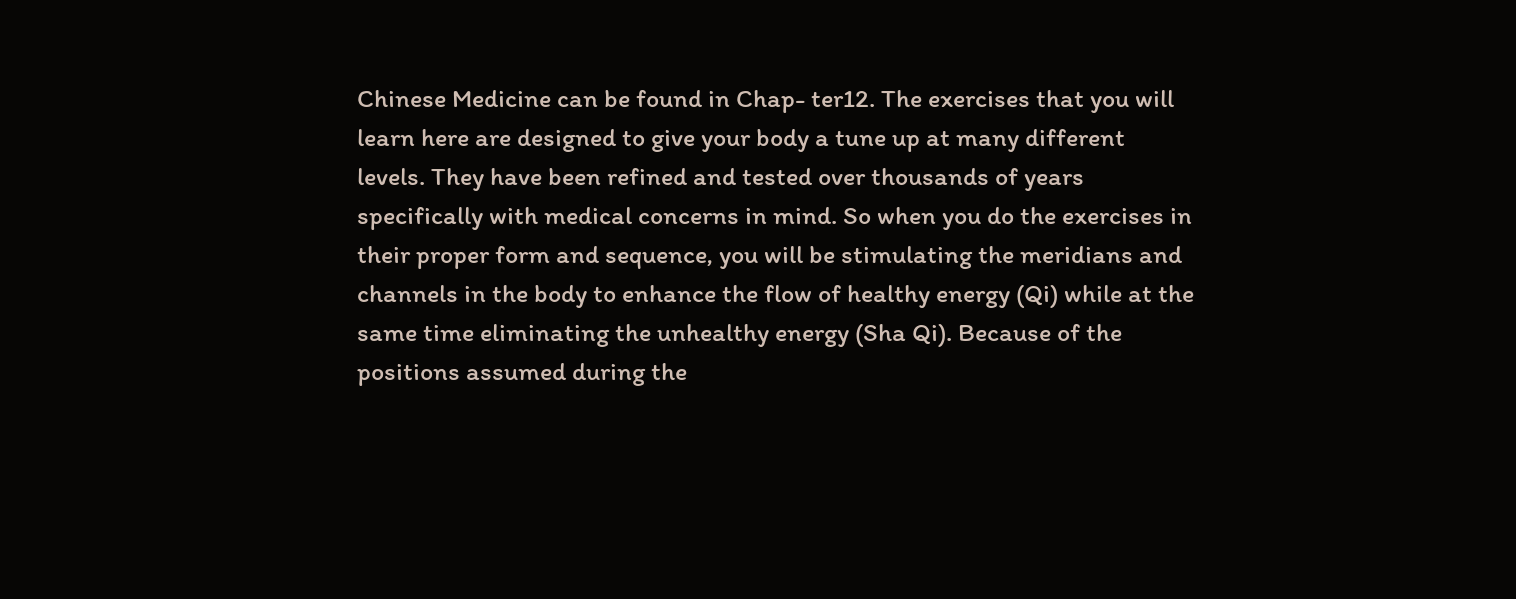Chinese Medicine can be found in Chap- ter12. The exercises that you will learn here are designed to give your body a tune up at many different levels. They have been refined and tested over thousands of years specifically with medical concerns in mind. So when you do the exercises in their proper form and sequence, you will be stimulating the meridians and channels in the body to enhance the flow of healthy energy (Qi) while at the same time eliminating the unhealthy energy (Sha Qi). Because of the positions assumed during the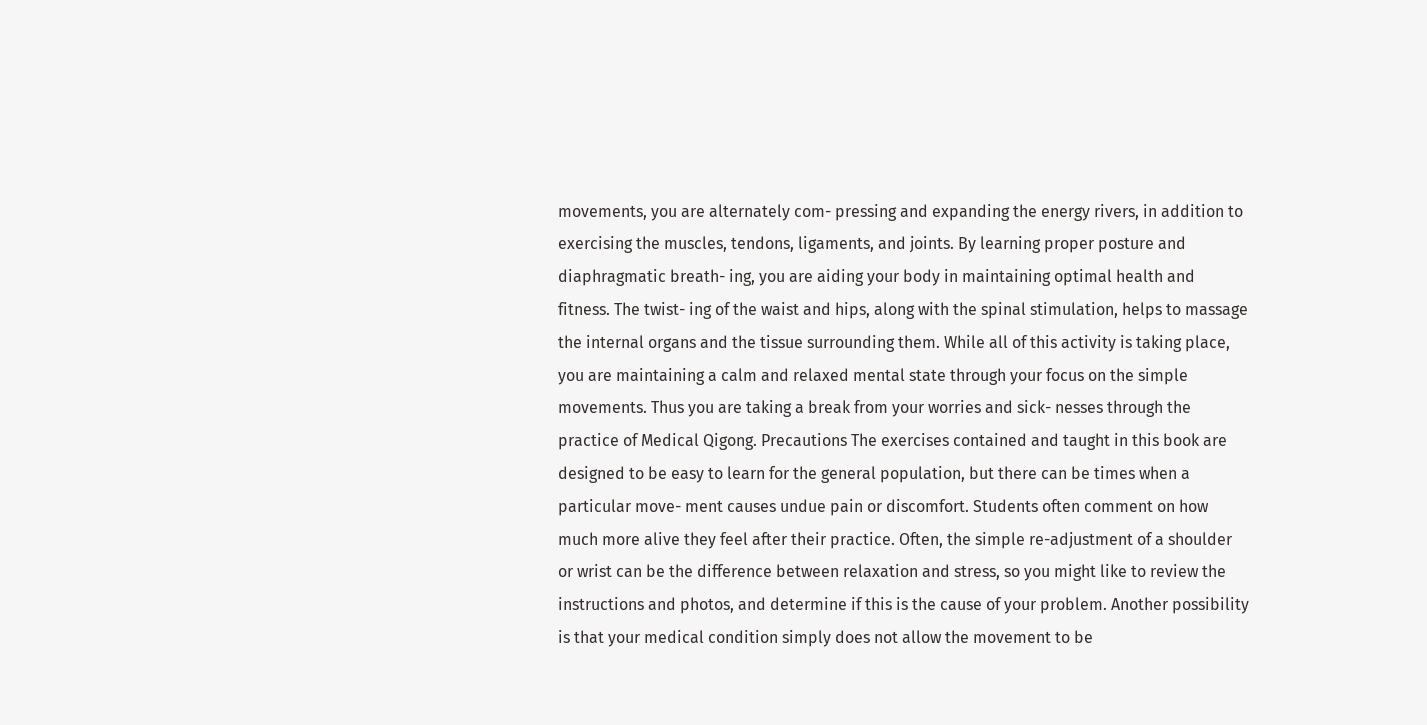movements, you are alternately com- pressing and expanding the energy rivers, in addition to exercising the muscles, tendons, ligaments, and joints. By learning proper posture and diaphragmatic breath- ing, you are aiding your body in maintaining optimal health and fitness. The twist- ing of the waist and hips, along with the spinal stimulation, helps to massage the internal organs and the tissue surrounding them. While all of this activity is taking place, you are maintaining a calm and relaxed mental state through your focus on the simple movements. Thus you are taking a break from your worries and sick- nesses through the practice of Medical Qigong. Precautions The exercises contained and taught in this book are designed to be easy to learn for the general population, but there can be times when a particular move- ment causes undue pain or discomfort. Students often comment on how much more alive they feel after their practice. Often, the simple re-adjustment of a shoulder or wrist can be the difference between relaxation and stress, so you might like to review the instructions and photos, and determine if this is the cause of your problem. Another possibility is that your medical condition simply does not allow the movement to be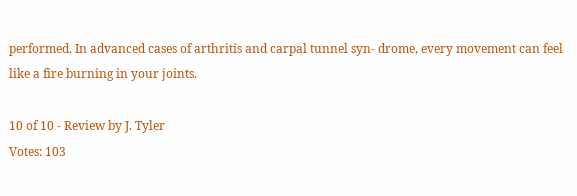performed. In advanced cases of arthritis and carpal tunnel syn- drome, every movement can feel like a fire burning in your joints.

10 of 10 - Review by J. Tyler
Votes: 103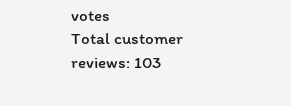votes
Total customer reviews: 103